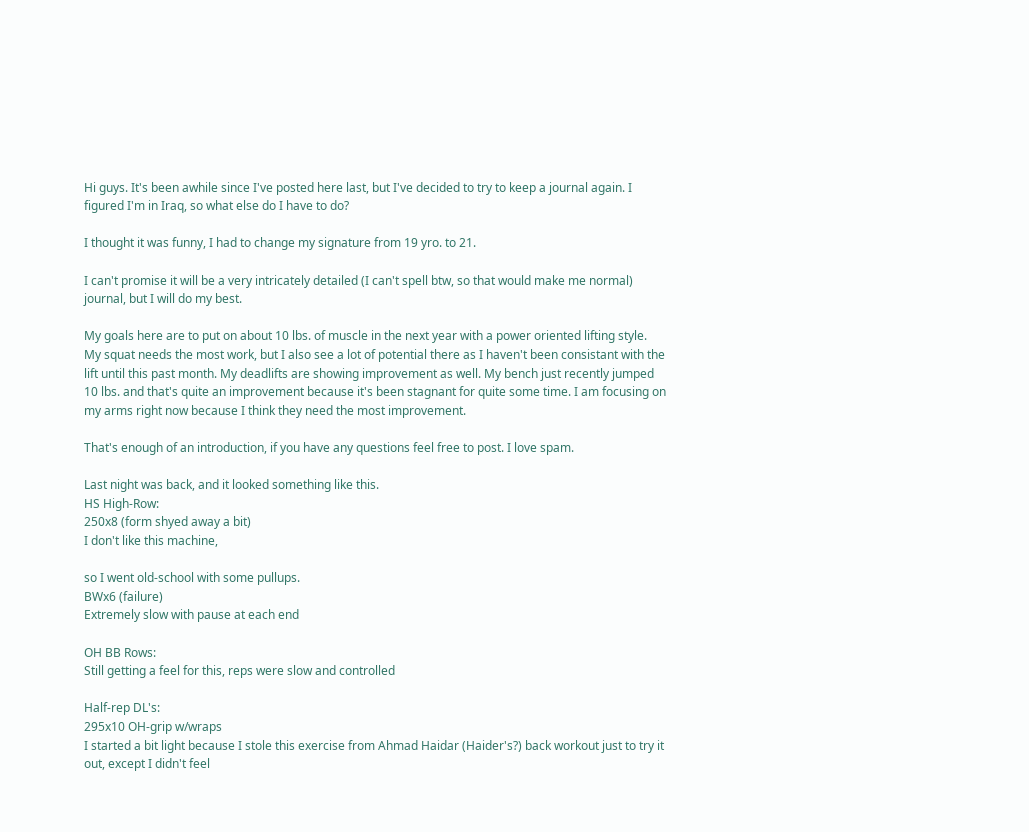Hi guys. It's been awhile since I've posted here last, but I've decided to try to keep a journal again. I figured I'm in Iraq, so what else do I have to do?

I thought it was funny, I had to change my signature from 19 yro. to 21.

I can't promise it will be a very intricately detailed (I can't spell btw, so that would make me normal) journal, but I will do my best.

My goals here are to put on about 10 lbs. of muscle in the next year with a power oriented lifting style. My squat needs the most work, but I also see a lot of potential there as I haven't been consistant with the lift until this past month. My deadlifts are showing improvement as well. My bench just recently jumped 10 lbs. and that's quite an improvement because it's been stagnant for quite some time. I am focusing on my arms right now because I think they need the most improvement.

That's enough of an introduction, if you have any questions feel free to post. I love spam.

Last night was back, and it looked something like this.
HS High-Row:
250x8 (form shyed away a bit)
I don't like this machine,

so I went old-school with some pullups.
BWx6 (failure)
Extremely slow with pause at each end

OH BB Rows:
Still getting a feel for this, reps were slow and controlled

Half-rep DL's:
295x10 OH-grip w/wraps
I started a bit light because I stole this exercise from Ahmad Haidar (Haider's?) back workout just to try it out, except I didn't feel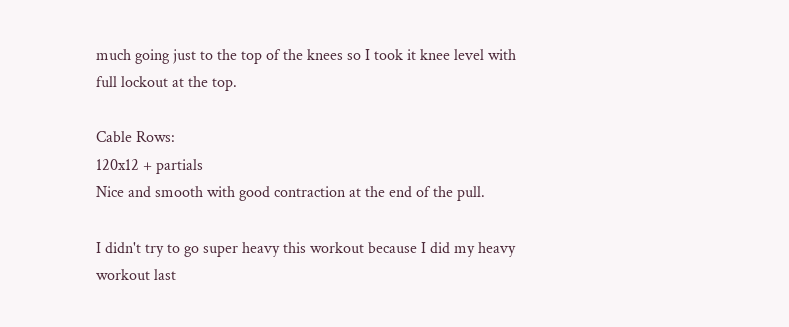much going just to the top of the knees so I took it knee level with full lockout at the top.

Cable Rows:
120x12 + partials
Nice and smooth with good contraction at the end of the pull.

I didn't try to go super heavy this workout because I did my heavy workout last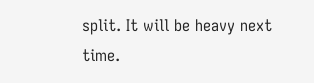split. It will be heavy next time.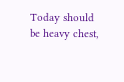Today should be heavy chest,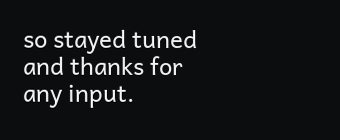so stayed tuned and thanks for any input.